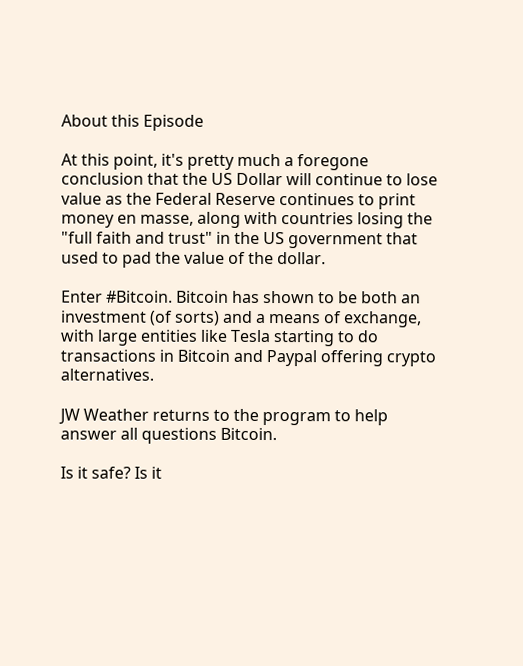About this Episode

At this point, it's pretty much a foregone conclusion that the US Dollar will continue to lose value as the Federal Reserve continues to print money en masse, along with countries losing the "full faith and trust" in the US government that used to pad the value of the dollar.

Enter #Bitcoin. Bitcoin has shown to be both an investment (of sorts) and a means of exchange, with large entities like Tesla starting to do transactions in Bitcoin and Paypal offering crypto alternatives.

JW Weather returns to the program to help answer all questions Bitcoin.

Is it safe? Is it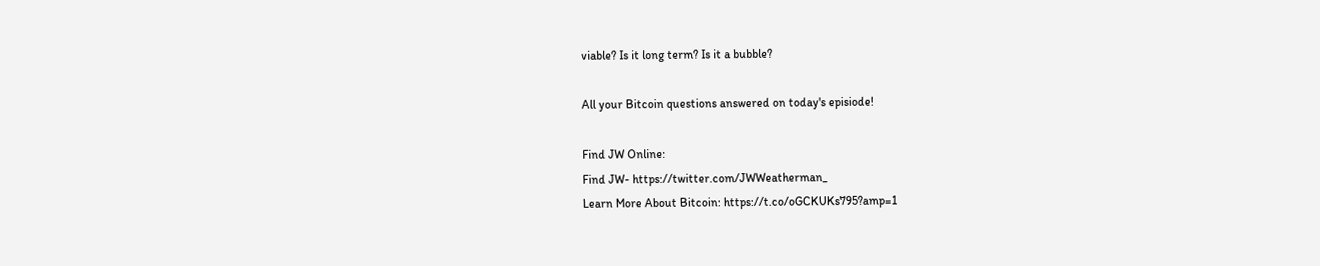viable? Is it long term? Is it a bubble?

All your Bitcoin questions answered on today's episiode!

Find JW Online:
Find JW- https://twitter.com/JWWeatherman_
Learn More About Bitcoin: https://t.co/oGCKUKs795?amp=1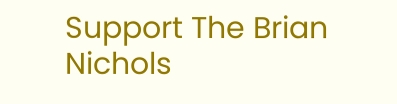Support The Brian Nichols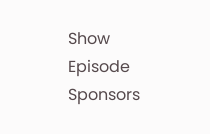Show
Episode Sponsors